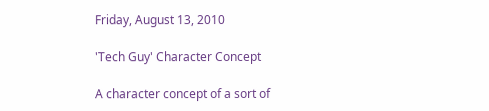Friday, August 13, 2010

'Tech Guy' Character Concept

A character concept of a sort of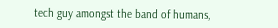tech guy amongst the band of humans,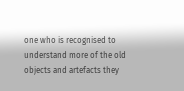one who is recognised to understand more of the old objects and artefacts they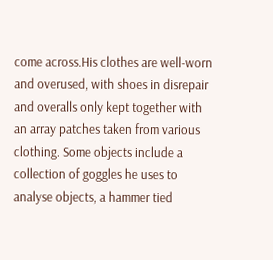come across.His clothes are well-worn and overused, with shoes in disrepair and overalls only kept together with an array patches taken from various clothing. Some objects include a collection of goggles he uses to analyse objects, a hammer tied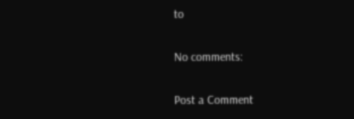to

No comments:

Post a Comment